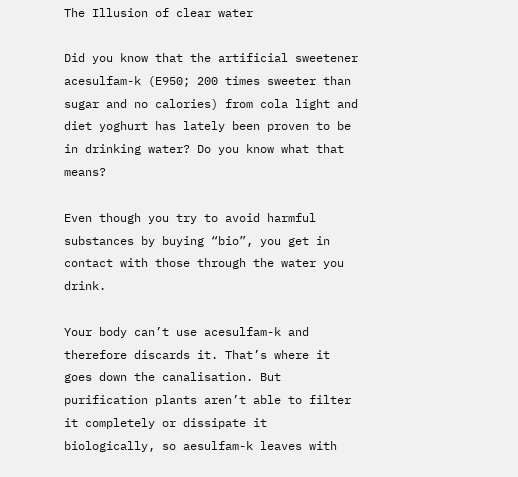The Illusion of clear water

Did you know that the artificial sweetener acesulfam-k (E950; 200 times sweeter than sugar and no calories) from cola light and diet yoghurt has lately been proven to be in drinking water? Do you know what that means?

Even though you try to avoid harmful substances by buying “bio”, you get in contact with those through the water you drink.

Your body can’t use acesulfam-k and therefore discards it. That’s where it goes down the canalisation. But purification plants aren’t able to filter it completely or dissipate it biologically, so aesulfam-k leaves with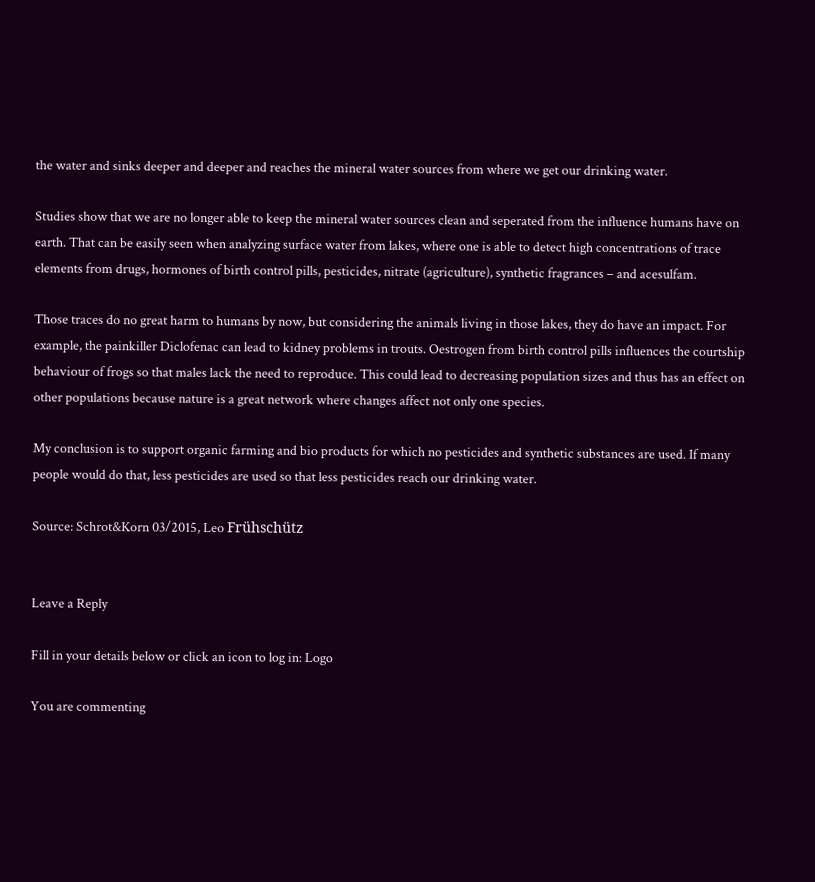the water and sinks deeper and deeper and reaches the mineral water sources from where we get our drinking water.

Studies show that we are no longer able to keep the mineral water sources clean and seperated from the influence humans have on earth. That can be easily seen when analyzing surface water from lakes, where one is able to detect high concentrations of trace elements from drugs, hormones of birth control pills, pesticides, nitrate (agriculture), synthetic fragrances – and acesulfam.

Those traces do no great harm to humans by now, but considering the animals living in those lakes, they do have an impact. For example, the painkiller Diclofenac can lead to kidney problems in trouts. Oestrogen from birth control pills influences the courtship behaviour of frogs so that males lack the need to reproduce. This could lead to decreasing population sizes and thus has an effect on other populations because nature is a great network where changes affect not only one species.

My conclusion is to support organic farming and bio products for which no pesticides and synthetic substances are used. If many people would do that, less pesticides are used so that less pesticides reach our drinking water.

Source: Schrot&Korn 03/2015, Leo Frühschütz


Leave a Reply

Fill in your details below or click an icon to log in: Logo

You are commenting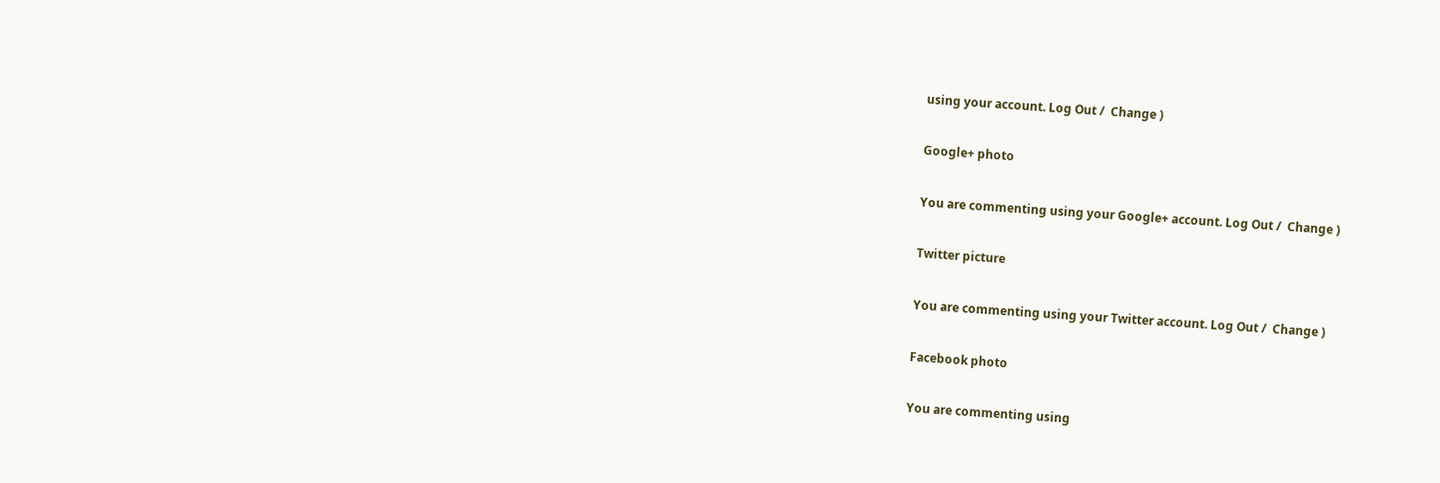using your account. Log Out /  Change )

Google+ photo

You are commenting using your Google+ account. Log Out /  Change )

Twitter picture

You are commenting using your Twitter account. Log Out /  Change )

Facebook photo

You are commenting using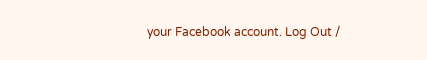your Facebook account. Log Out /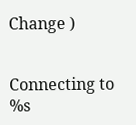Change )


Connecting to %s